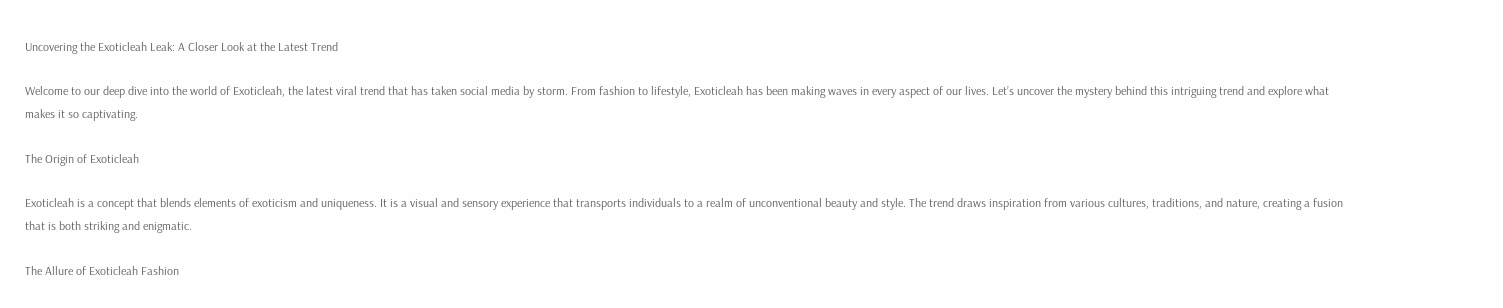Uncovering the Exoticleah Leak: A Closer Look at the Latest Trend

Welcome to our deep dive into the world of Exoticleah, the latest viral trend that has taken social media by storm. From fashion to lifestyle, Exoticleah has been making waves in every aspect of our lives. Let’s uncover the mystery behind this intriguing trend and explore what makes it so captivating.

The Origin of Exoticleah

Exoticleah is a concept that blends elements of exoticism and uniqueness. It is a visual and sensory experience that transports individuals to a realm of unconventional beauty and style. The trend draws inspiration from various cultures, traditions, and nature, creating a fusion that is both striking and enigmatic.

The Allure of Exoticleah Fashion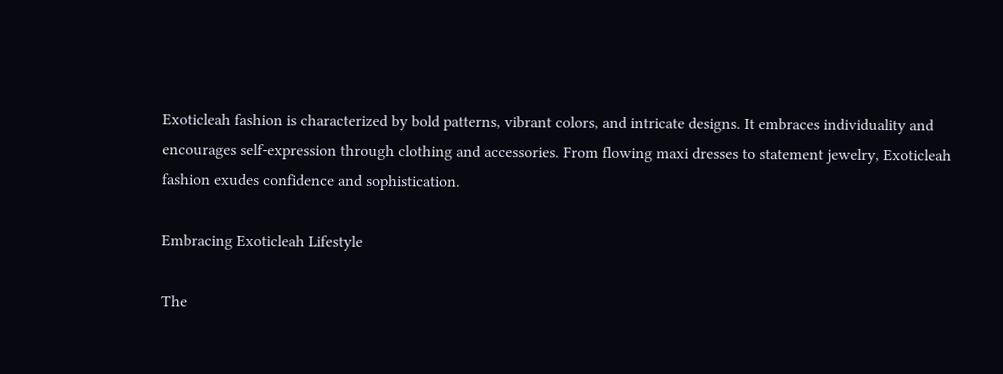Exoticleah fashion is characterized by bold patterns, vibrant colors, and intricate designs. It embraces individuality and encourages self-expression through clothing and accessories. From flowing maxi dresses to statement jewelry, Exoticleah fashion exudes confidence and sophistication.

Embracing Exoticleah Lifestyle

The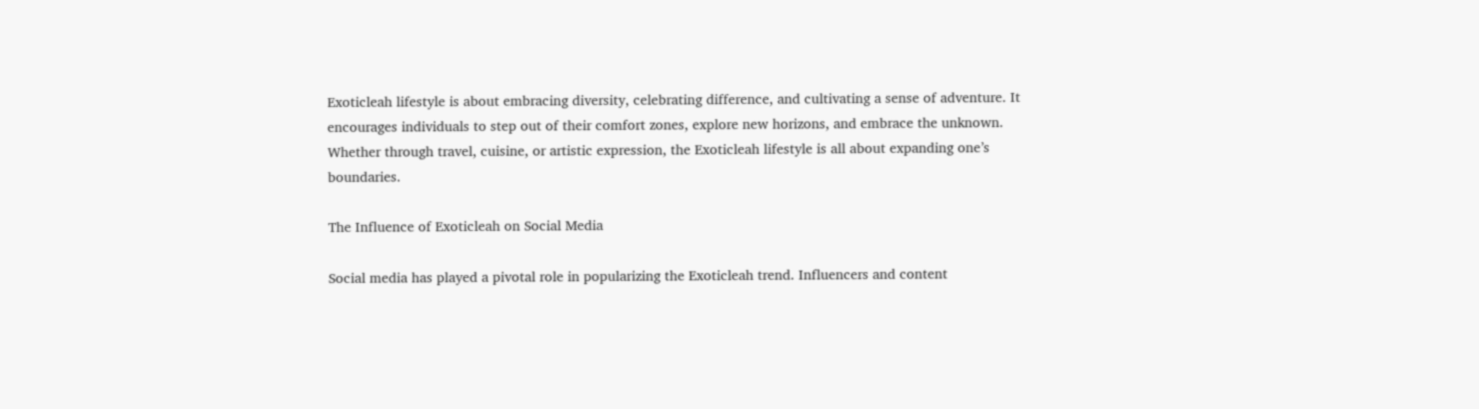Exoticleah lifestyle is about embracing diversity, celebrating difference, and cultivating a sense of adventure. It encourages individuals to step out of their comfort zones, explore new horizons, and embrace the unknown. Whether through travel, cuisine, or artistic expression, the Exoticleah lifestyle is all about expanding one’s boundaries.

The Influence of Exoticleah on Social Media

Social media has played a pivotal role in popularizing the Exoticleah trend. Influencers and content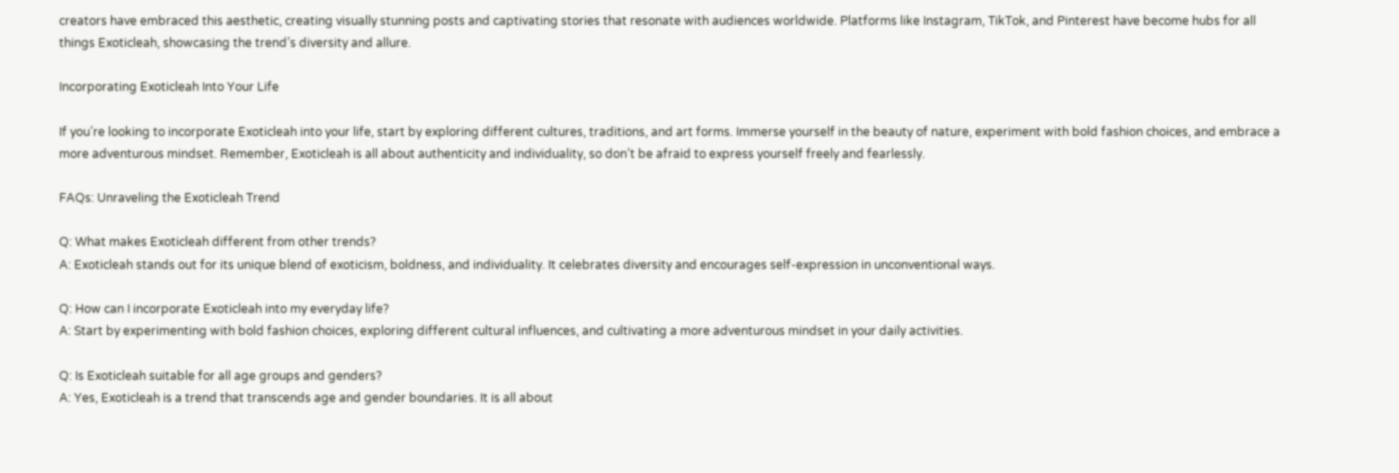creators have embraced this aesthetic, creating visually stunning posts and captivating stories that resonate with audiences worldwide. Platforms like Instagram, TikTok, and Pinterest have become hubs for all things Exoticleah, showcasing the trend’s diversity and allure.

Incorporating Exoticleah Into Your Life

If you’re looking to incorporate Exoticleah into your life, start by exploring different cultures, traditions, and art forms. Immerse yourself in the beauty of nature, experiment with bold fashion choices, and embrace a more adventurous mindset. Remember, Exoticleah is all about authenticity and individuality, so don’t be afraid to express yourself freely and fearlessly.

FAQs: Unraveling the Exoticleah Trend

Q: What makes Exoticleah different from other trends?
A: Exoticleah stands out for its unique blend of exoticism, boldness, and individuality. It celebrates diversity and encourages self-expression in unconventional ways.

Q: How can I incorporate Exoticleah into my everyday life?
A: Start by experimenting with bold fashion choices, exploring different cultural influences, and cultivating a more adventurous mindset in your daily activities.

Q: Is Exoticleah suitable for all age groups and genders?
A: Yes, Exoticleah is a trend that transcends age and gender boundaries. It is all about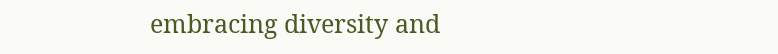embracing diversity and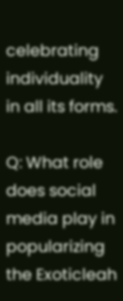celebrating individuality in all its forms.

Q: What role does social media play in popularizing the Exoticleah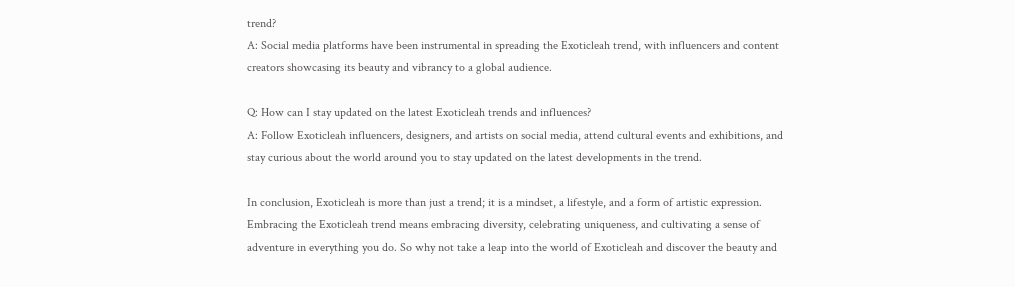trend?
A: Social media platforms have been instrumental in spreading the Exoticleah trend, with influencers and content creators showcasing its beauty and vibrancy to a global audience.

Q: How can I stay updated on the latest Exoticleah trends and influences?
A: Follow Exoticleah influencers, designers, and artists on social media, attend cultural events and exhibitions, and stay curious about the world around you to stay updated on the latest developments in the trend.

In conclusion, Exoticleah is more than just a trend; it is a mindset, a lifestyle, and a form of artistic expression. Embracing the Exoticleah trend means embracing diversity, celebrating uniqueness, and cultivating a sense of adventure in everything you do. So why not take a leap into the world of Exoticleah and discover the beauty and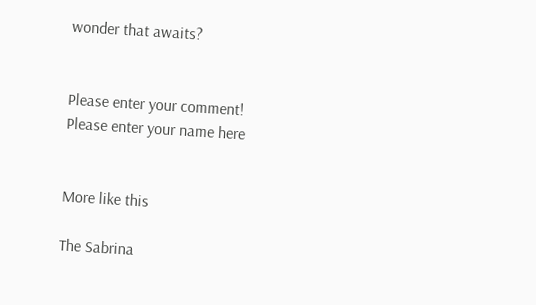wonder that awaits?


Please enter your comment!
Please enter your name here


More like this

The Sabrina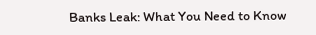Banks Leak: What You Need to Know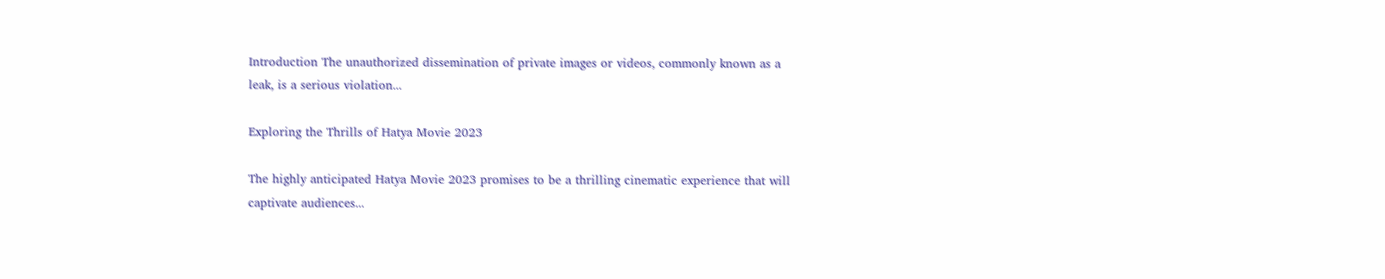Introduction The unauthorized dissemination of private images or videos, commonly known as a leak, is a serious violation...

Exploring the Thrills of Hatya Movie 2023

The highly anticipated Hatya Movie 2023 promises to be a thrilling cinematic experience that will captivate audiences...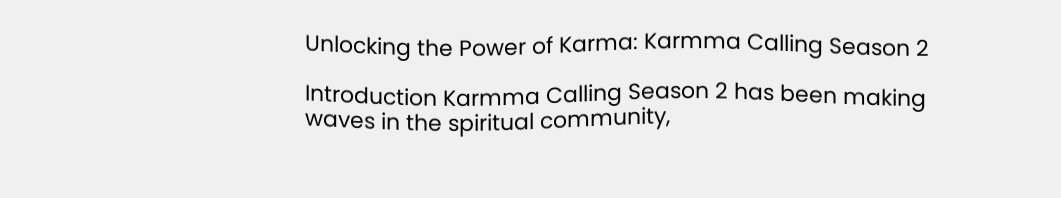Unlocking the Power of Karma: Karmma Calling Season 2

Introduction Karmma Calling Season 2 has been making waves in the spiritual community,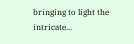bringing to light the intricate...